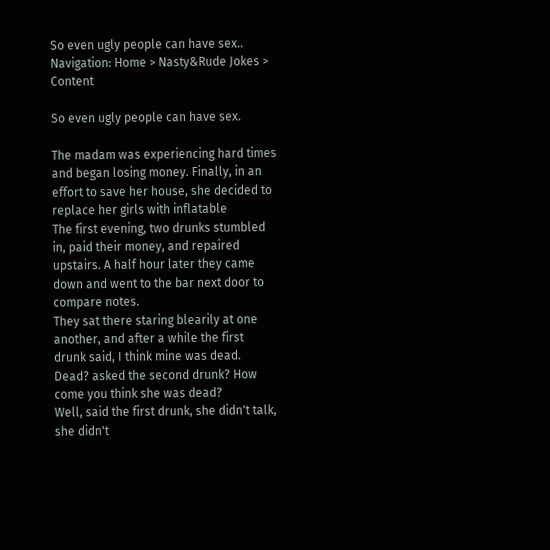So even ugly people can have sex..
Navigation: Home > Nasty&Rude Jokes > Content

So even ugly people can have sex.

The madam was experiencing hard times and began losing money. Finally, in an
effort to save her house, she decided to replace her girls with inflatable
The first evening, two drunks stumbled in, paid their money, and repaired
upstairs. A half hour later they came down and went to the bar next door to
compare notes.
They sat there staring blearily at one another, and after a while the first
drunk said, I think mine was dead.
Dead? asked the second drunk? How come you think she was dead?
Well, said the first drunk, she didn't talk, she didn't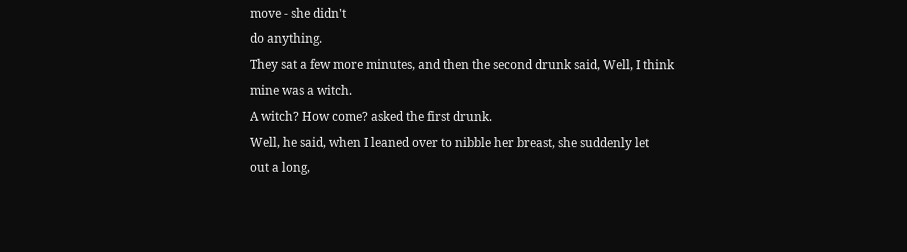move - she didn't
do anything.
They sat a few more minutes, and then the second drunk said, Well, I think
mine was a witch.
A witch? How come? asked the first drunk.
Well, he said, when I leaned over to nibble her breast, she suddenly let
out a long,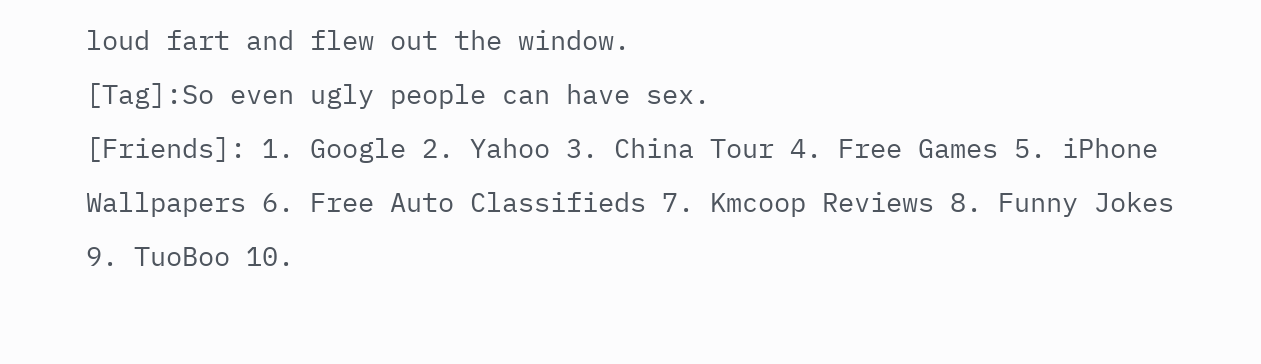loud fart and flew out the window.
[Tag]:So even ugly people can have sex.
[Friends]: 1. Google 2. Yahoo 3. China Tour 4. Free Games 5. iPhone Wallpapers 6. Free Auto Classifieds 7. Kmcoop Reviews 8. Funny Jokes 9. TuoBoo 10.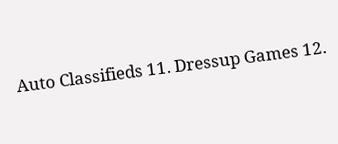Auto Classifieds 11. Dressup Games 12.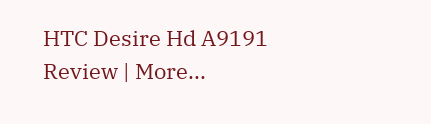HTC Desire Hd A9191 Review | More...